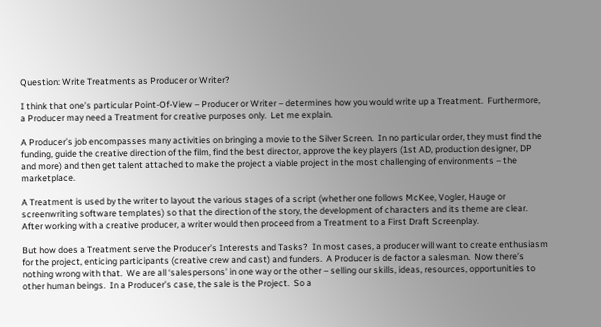Question: Write Treatments as Producer or Writer?

I think that one’s particular Point-Of-View – Producer or Writer – determines how you would write up a Treatment.  Furthermore, a Producer may need a Treatment for creative purposes only.  Let me explain.

A Producer’s job encompasses many activities on bringing a movie to the Silver Screen.  In no particular order, they must find the funding, guide the creative direction of the film, find the best director, approve the key players (1st AD, production designer, DP and more) and then get talent attached to make the project a viable project in the most challenging of environments – the marketplace.

A Treatment is used by the writer to layout the various stages of a script (whether one follows McKee, Vogler, Hauge or screenwriting software templates) so that the direction of the story, the development of characters and its theme are clear.   After working with a creative producer, a writer would then proceed from a Treatment to a First Draft Screenplay.

But how does a Treatment serve the Producer’s Interests and Tasks?  In most cases, a producer will want to create enthusiasm for the project, enticing participants (creative crew and cast) and funders.  A Producer is de factor a salesman.  Now there’s nothing wrong with that.  We are all ‘salespersons’ in one way or the other – selling our skills, ideas, resources, opportunities to other human beings.  In a Producer’s case, the sale is the Project.  So a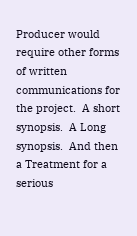Producer would require other forms of written communications for the project.  A short synopsis.  A Long synopsis.  And then a Treatment for a serious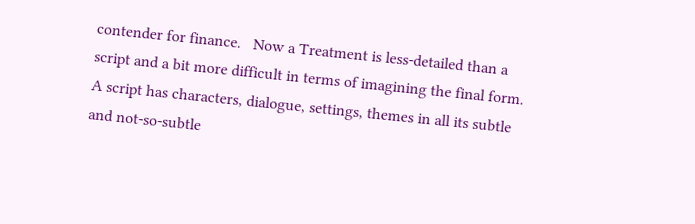contender for finance.   Now a Treatment is less-detailed than a script and a bit more difficult in terms of imagining the final form.  A script has characters, dialogue, settings, themes in all its subtle and not-so-subtle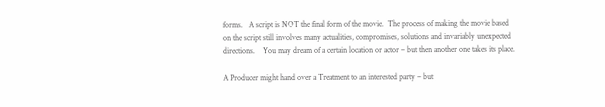forms.   A script is NOT the final form of the movie.  The process of making the movie based on the script still involves many actualities, compromises, solutions and invariably unexpected directions.    You may dream of a certain location or actor – but then another one takes its place.

A Producer might hand over a Treatment to an interested party – but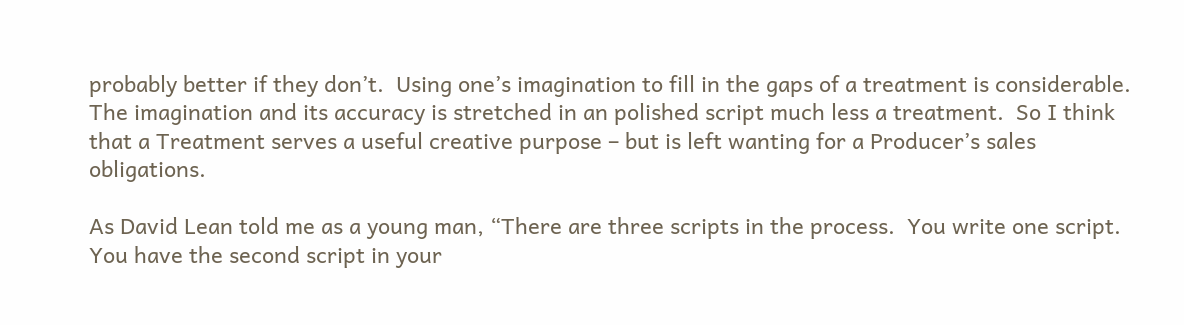probably better if they don’t.  Using one’s imagination to fill in the gaps of a treatment is considerable.  The imagination and its accuracy is stretched in an polished script much less a treatment.  So I think that a Treatment serves a useful creative purpose – but is left wanting for a Producer’s sales obligations.

As David Lean told me as a young man, “There are three scripts in the process.  You write one script.  You have the second script in your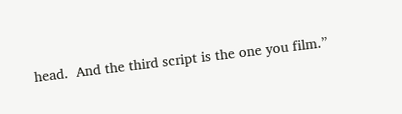head.  And the third script is the one you film.”